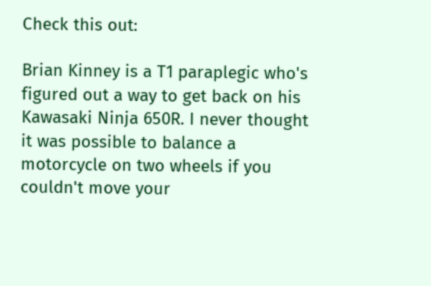Check this out:

Brian Kinney is a T1 paraplegic who's figured out a way to get back on his Kawasaki Ninja 650R. I never thought it was possible to balance a motorcycle on two wheels if you couldn't move your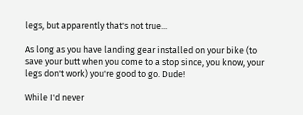legs, but apparently that's not true...

As long as you have landing gear installed on your bike (to save your butt when you come to a stop since, you know, your legs don't work) you're good to go. Dude!

While I'd never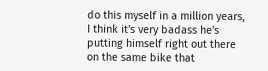do this myself in a million years, I think it's very badass he's putting himself right out there on the same bike that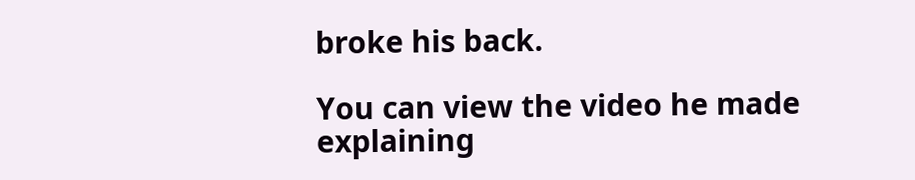broke his back.

You can view the video he made explaining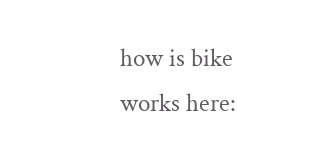how is bike works here: